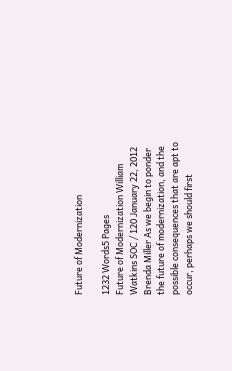Future of Modernization

1232 Words5 Pages
Future of Modernization William Watkins SOC / 120 January 22, 2012 Brenda Miller As we begin to ponder the future of modernization, and the possible consequences that are apt to occur, perhaps we should first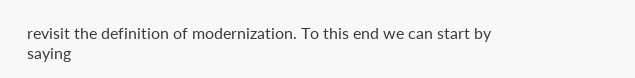revisit the definition of modernization. To this end we can start by saying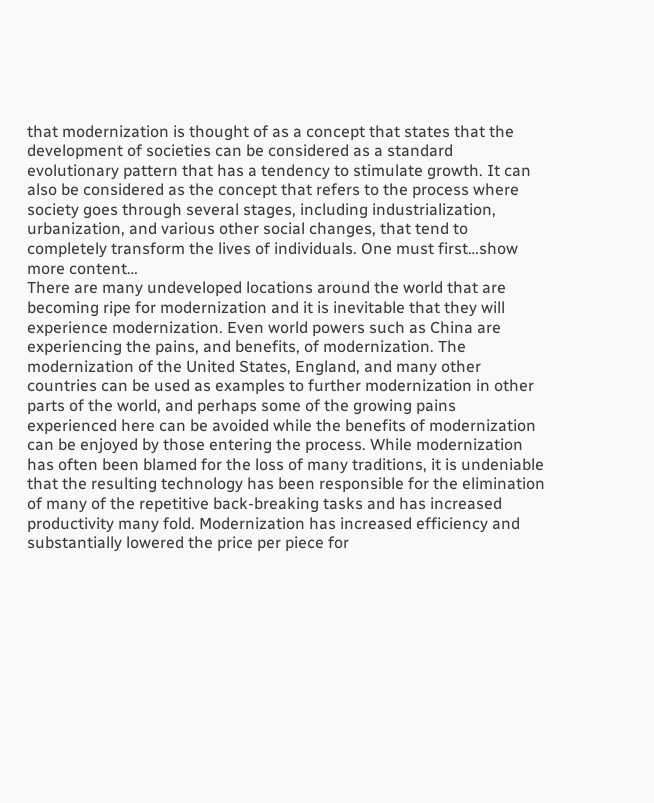that modernization is thought of as a concept that states that the development of societies can be considered as a standard evolutionary pattern that has a tendency to stimulate growth. It can also be considered as the concept that refers to the process where society goes through several stages, including industrialization, urbanization, and various other social changes, that tend to completely transform the lives of individuals. One must first…show more content…
There are many undeveloped locations around the world that are becoming ripe for modernization and it is inevitable that they will experience modernization. Even world powers such as China are experiencing the pains, and benefits, of modernization. The modernization of the United States, England, and many other countries can be used as examples to further modernization in other parts of the world, and perhaps some of the growing pains experienced here can be avoided while the benefits of modernization can be enjoyed by those entering the process. While modernization has often been blamed for the loss of many traditions, it is undeniable that the resulting technology has been responsible for the elimination of many of the repetitive back-breaking tasks and has increased productivity many fold. Modernization has increased efficiency and substantially lowered the price per piece for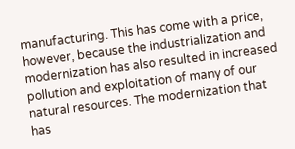manufacturing. This has come with a price, however, because the industrialization and modernization has also resulted in increased pollution and exploitation of many of our natural resources. The modernization that has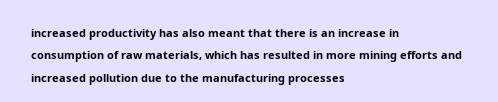increased productivity has also meant that there is an increase in consumption of raw materials, which has resulted in more mining efforts and increased pollution due to the manufacturing processes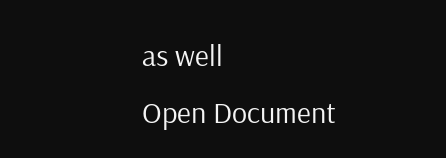as well
Open Document